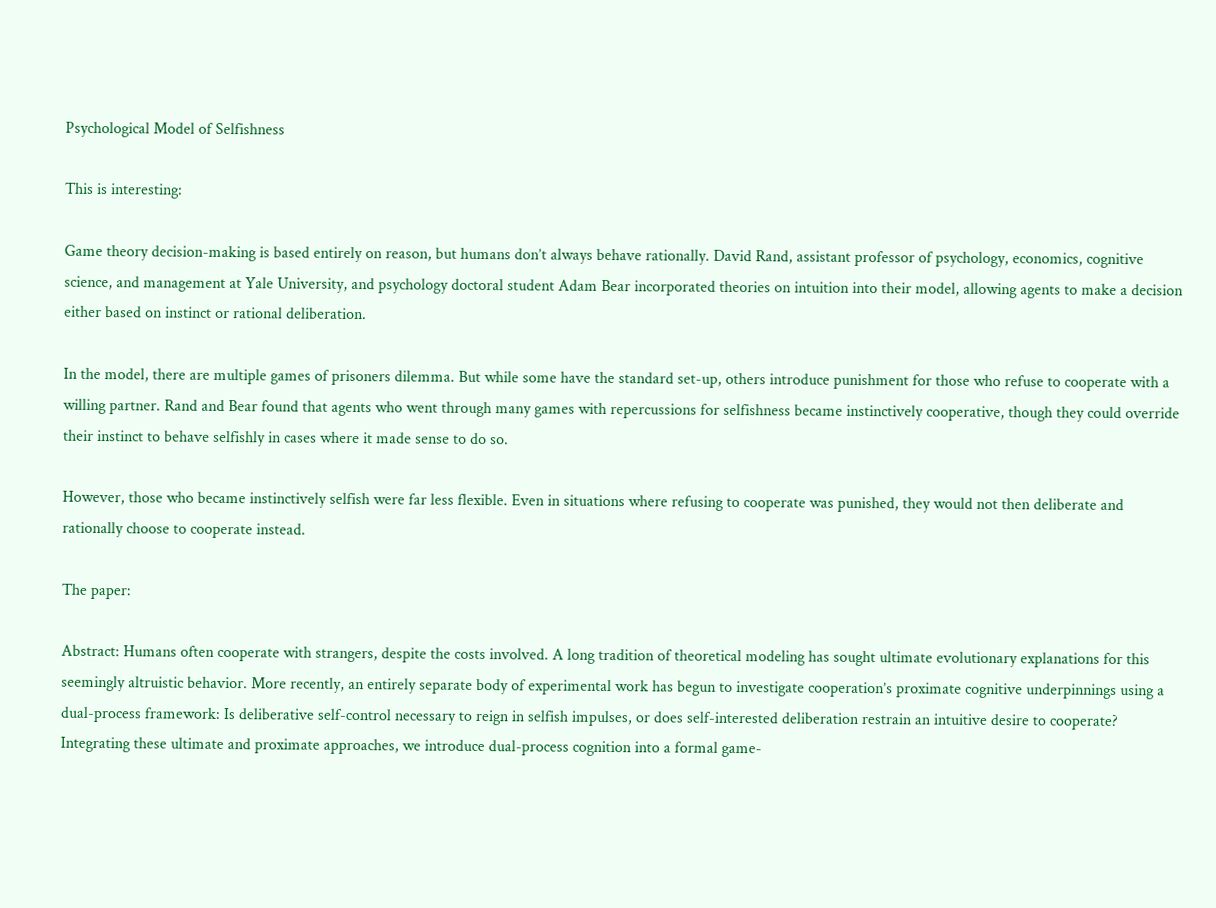Psychological Model of Selfishness

This is interesting:

Game theory decision-making is based entirely on reason, but humans don’t always behave rationally. David Rand, assistant professor of psychology, economics, cognitive science, and management at Yale University, and psychology doctoral student Adam Bear incorporated theories on intuition into their model, allowing agents to make a decision either based on instinct or rational deliberation.

In the model, there are multiple games of prisoners dilemma. But while some have the standard set-up, others introduce punishment for those who refuse to cooperate with a willing partner. Rand and Bear found that agents who went through many games with repercussions for selfishness became instinctively cooperative, though they could override their instinct to behave selfishly in cases where it made sense to do so.

However, those who became instinctively selfish were far less flexible. Even in situations where refusing to cooperate was punished, they would not then deliberate and rationally choose to cooperate instead.

The paper:

Abstract: Humans often cooperate with strangers, despite the costs involved. A long tradition of theoretical modeling has sought ultimate evolutionary explanations for this seemingly altruistic behavior. More recently, an entirely separate body of experimental work has begun to investigate cooperation’s proximate cognitive underpinnings using a dual-process framework: Is deliberative self-control necessary to reign in selfish impulses, or does self-interested deliberation restrain an intuitive desire to cooperate? Integrating these ultimate and proximate approaches, we introduce dual-process cognition into a formal game-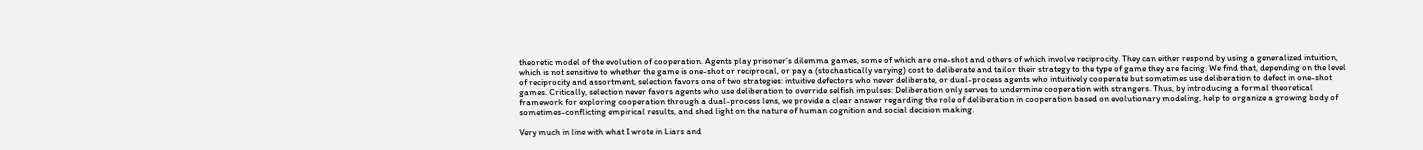theoretic model of the evolution of cooperation. Agents play prisoner’s dilemma games, some of which are one-shot and others of which involve reciprocity. They can either respond by using a generalized intuition, which is not sensitive to whether the game is one-shot or reciprocal, or pay a (stochastically varying) cost to deliberate and tailor their strategy to the type of game they are facing. We find that, depending on the level of reciprocity and assortment, selection favors one of two strategies: intuitive defectors who never deliberate, or dual-process agents who intuitively cooperate but sometimes use deliberation to defect in one-shot games. Critically, selection never favors agents who use deliberation to override selfish impulses: Deliberation only serves to undermine cooperation with strangers. Thus, by introducing a formal theoretical framework for exploring cooperation through a dual-process lens, we provide a clear answer regarding the role of deliberation in cooperation based on evolutionary modeling, help to organize a growing body of sometimes-conflicting empirical results, and shed light on the nature of human cognition and social decision making.

Very much in line with what I wrote in Liars and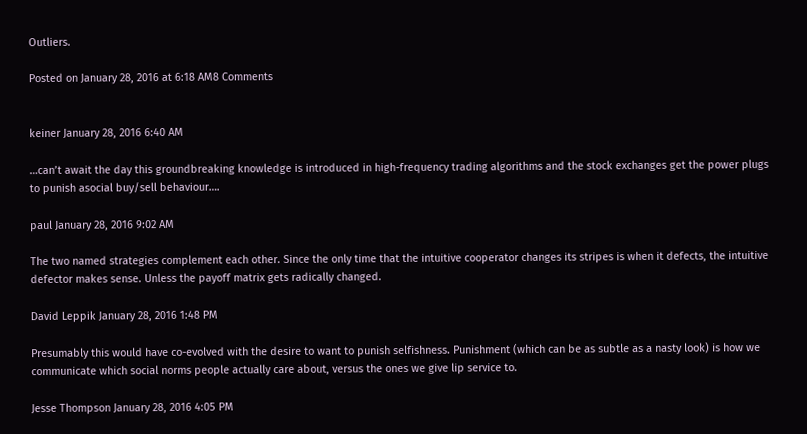Outliers.

Posted on January 28, 2016 at 6:18 AM8 Comments


keiner January 28, 2016 6:40 AM

…can’t await the day this groundbreaking knowledge is introduced in high-frequency trading algorithms and the stock exchanges get the power plugs to punish asocial buy/sell behaviour….

paul January 28, 2016 9:02 AM

The two named strategies complement each other. Since the only time that the intuitive cooperator changes its stripes is when it defects, the intuitive defector makes sense. Unless the payoff matrix gets radically changed.

David Leppik January 28, 2016 1:48 PM

Presumably this would have co-evolved with the desire to want to punish selfishness. Punishment (which can be as subtle as a nasty look) is how we communicate which social norms people actually care about, versus the ones we give lip service to.

Jesse Thompson January 28, 2016 4:05 PM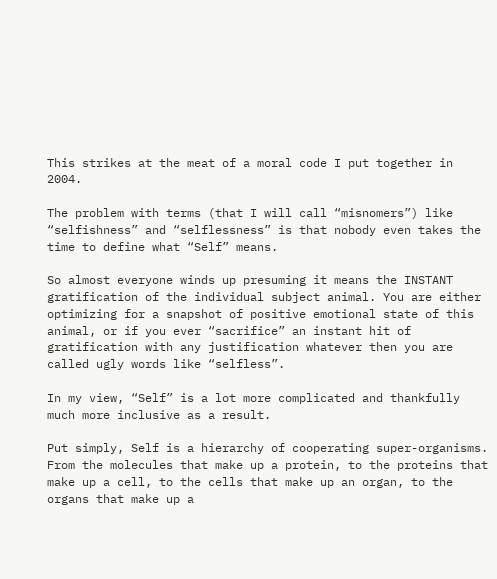This strikes at the meat of a moral code I put together in 2004.

The problem with terms (that I will call “misnomers”) like “selfishness” and “selflessness” is that nobody even takes the time to define what “Self” means.

So almost everyone winds up presuming it means the INSTANT gratification of the individual subject animal. You are either optimizing for a snapshot of positive emotional state of this animal, or if you ever “sacrifice” an instant hit of gratification with any justification whatever then you are called ugly words like “selfless”.

In my view, “Self” is a lot more complicated and thankfully much more inclusive as a result.

Put simply, Self is a hierarchy of cooperating super-organisms. From the molecules that make up a protein, to the proteins that make up a cell, to the cells that make up an organ, to the organs that make up a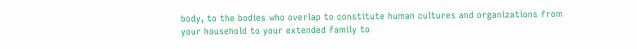body, to the bodies who overlap to constitute human cultures and organizations from your household to your extended family to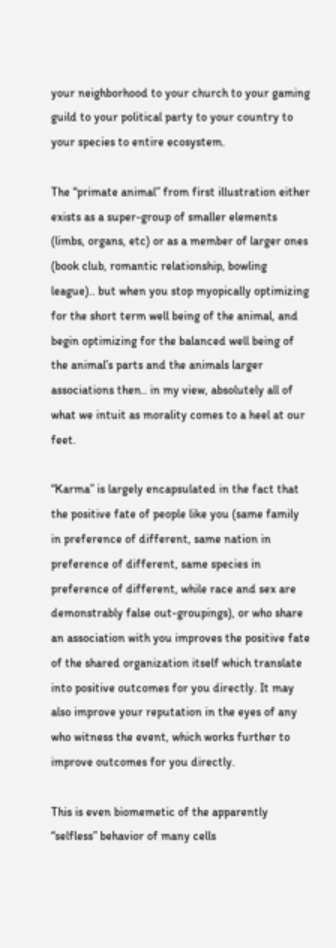your neighborhood to your church to your gaming guild to your political party to your country to your species to entire ecosystem.

The “primate animal” from first illustration either exists as a super-group of smaller elements (limbs, organs, etc) or as a member of larger ones (book club, romantic relationship, bowling league).. but when you stop myopically optimizing for the short term well being of the animal, and begin optimizing for the balanced well being of the animal’s parts and the animals larger associations then.. in my view, absolutely all of what we intuit as morality comes to a heel at our feet.

“Karma” is largely encapsulated in the fact that the positive fate of people like you (same family in preference of different, same nation in preference of different, same species in preference of different, while race and sex are demonstrably false out-groupings), or who share an association with you improves the positive fate of the shared organization itself which translate into positive outcomes for you directly. It may also improve your reputation in the eyes of any who witness the event, which works further to improve outcomes for you directly.

This is even biomemetic of the apparently “selfless” behavior of many cells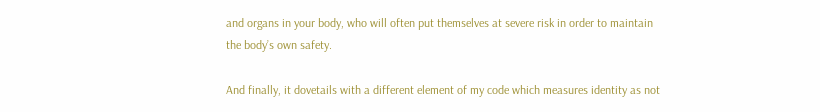and organs in your body, who will often put themselves at severe risk in order to maintain the body’s own safety.

And finally, it dovetails with a different element of my code which measures identity as not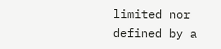limited nor defined by a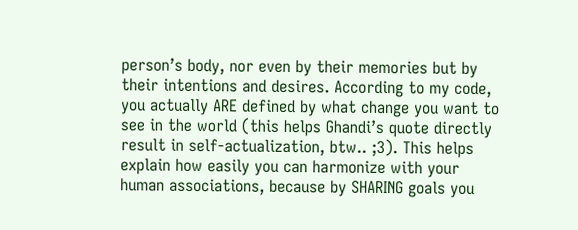person’s body, nor even by their memories but by their intentions and desires. According to my code, you actually ARE defined by what change you want to see in the world (this helps Ghandi’s quote directly result in self-actualization, btw.. ;3). This helps explain how easily you can harmonize with your human associations, because by SHARING goals you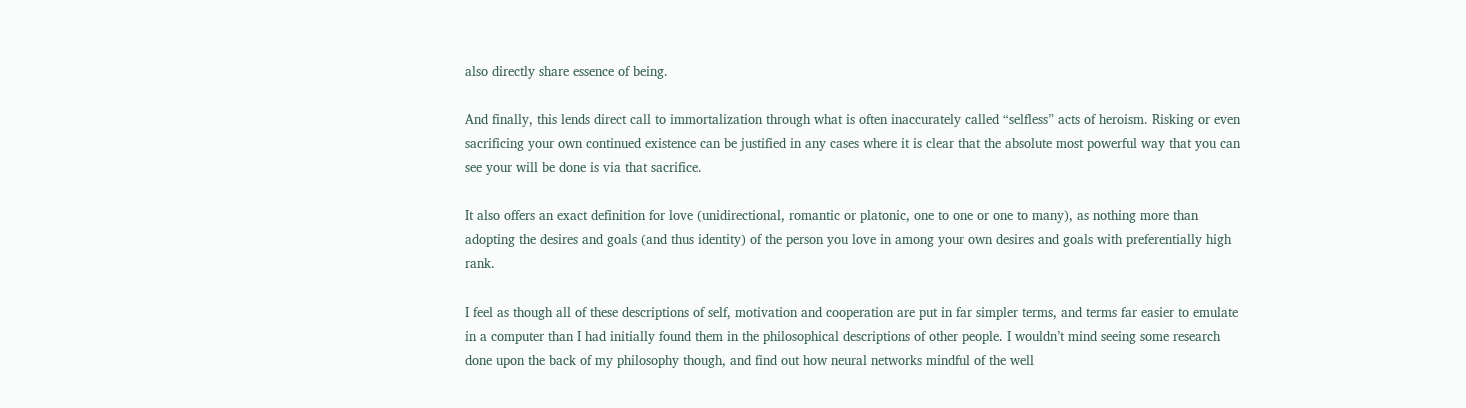also directly share essence of being.

And finally, this lends direct call to immortalization through what is often inaccurately called “selfless” acts of heroism. Risking or even sacrificing your own continued existence can be justified in any cases where it is clear that the absolute most powerful way that you can see your will be done is via that sacrifice.

It also offers an exact definition for love (unidirectional, romantic or platonic, one to one or one to many), as nothing more than adopting the desires and goals (and thus identity) of the person you love in among your own desires and goals with preferentially high rank.

I feel as though all of these descriptions of self, motivation and cooperation are put in far simpler terms, and terms far easier to emulate in a computer than I had initially found them in the philosophical descriptions of other people. I wouldn’t mind seeing some research done upon the back of my philosophy though, and find out how neural networks mindful of the well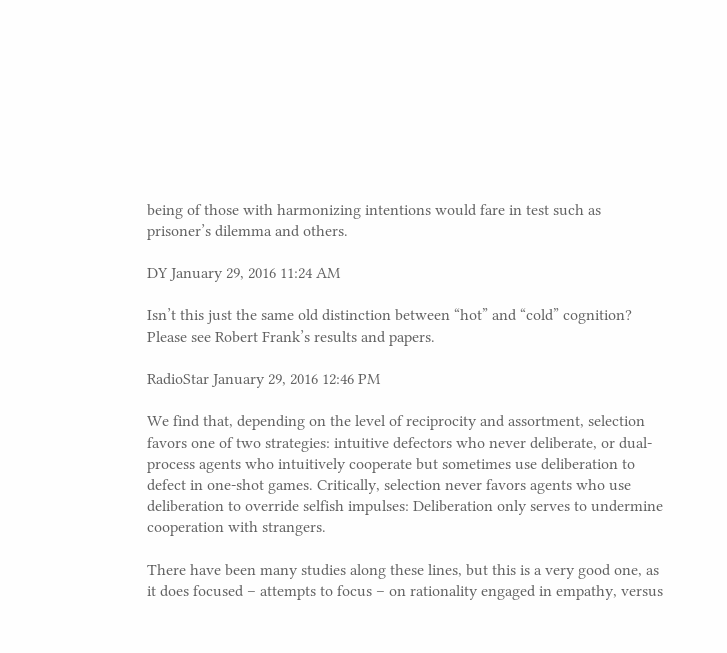being of those with harmonizing intentions would fare in test such as prisoner’s dilemma and others.

DY January 29, 2016 11:24 AM

Isn’t this just the same old distinction between “hot” and “cold” cognition? Please see Robert Frank’s results and papers.

RadioStar January 29, 2016 12:46 PM

We find that, depending on the level of reciprocity and assortment, selection favors one of two strategies: intuitive defectors who never deliberate, or dual-process agents who intuitively cooperate but sometimes use deliberation to defect in one-shot games. Critically, selection never favors agents who use deliberation to override selfish impulses: Deliberation only serves to undermine cooperation with strangers.

There have been many studies along these lines, but this is a very good one, as it does focused – attempts to focus – on rationality engaged in empathy, versus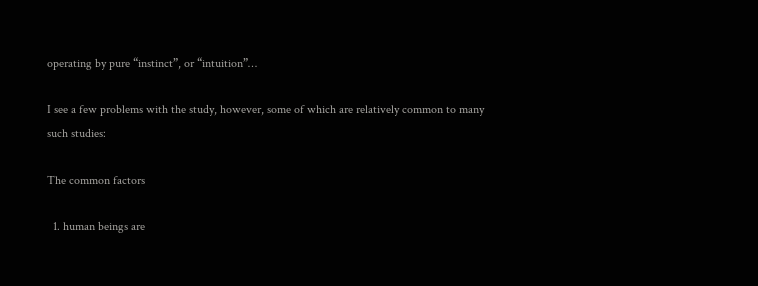operating by pure “instinct”, or “intuition”…

I see a few problems with the study, however, some of which are relatively common to many such studies:

The common factors

  1. human beings are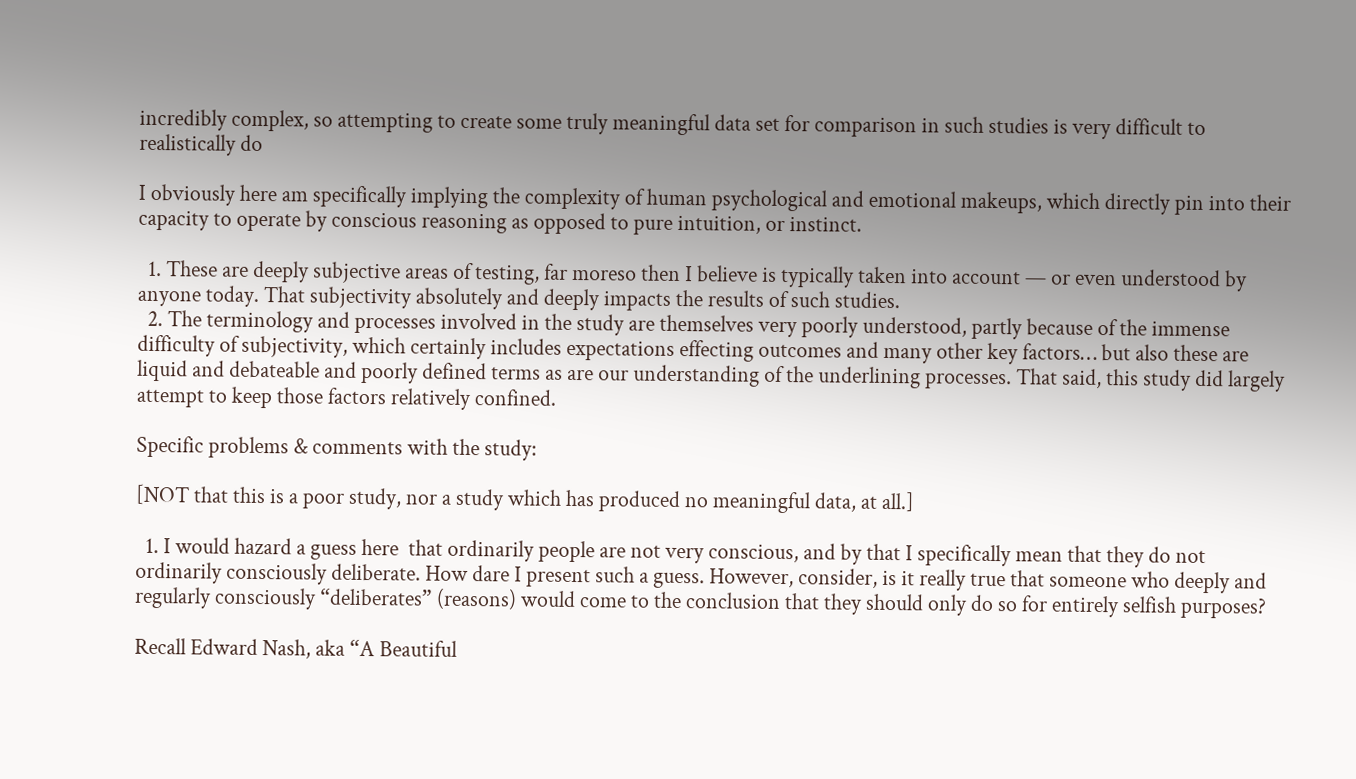incredibly complex, so attempting to create some truly meaningful data set for comparison in such studies is very difficult to realistically do

I obviously here am specifically implying the complexity of human psychological and emotional makeups, which directly pin into their capacity to operate by conscious reasoning as opposed to pure intuition, or instinct.

  1. These are deeply subjective areas of testing, far moreso then I believe is typically taken into account — or even understood by anyone today. That subjectivity absolutely and deeply impacts the results of such studies.
  2. The terminology and processes involved in the study are themselves very poorly understood, partly because of the immense difficulty of subjectivity, which certainly includes expectations effecting outcomes and many other key factors… but also these are liquid and debateable and poorly defined terms as are our understanding of the underlining processes. That said, this study did largely attempt to keep those factors relatively confined.

Specific problems & comments with the study:

[NOT that this is a poor study, nor a study which has produced no meaningful data, at all.]

  1. I would hazard a guess here  that ordinarily people are not very conscious, and by that I specifically mean that they do not ordinarily consciously deliberate. How dare I present such a guess. However, consider, is it really true that someone who deeply and regularly consciously “deliberates” (reasons) would come to the conclusion that they should only do so for entirely selfish purposes?

Recall Edward Nash, aka “A Beautiful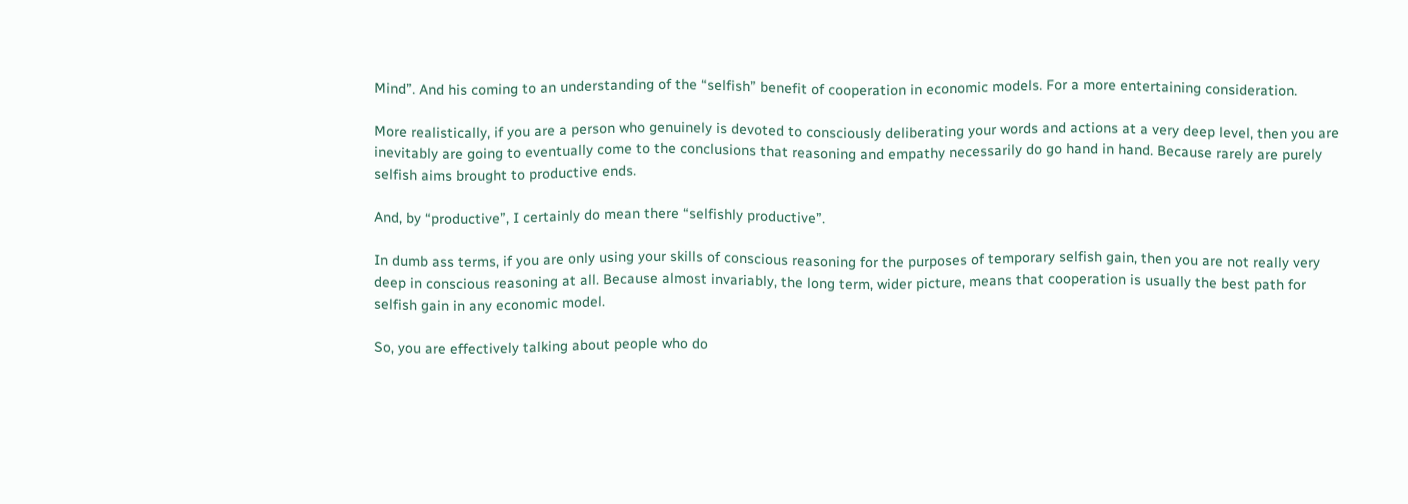Mind”. And his coming to an understanding of the “selfish” benefit of cooperation in economic models. For a more entertaining consideration.

More realistically, if you are a person who genuinely is devoted to consciously deliberating your words and actions at a very deep level, then you are inevitably are going to eventually come to the conclusions that reasoning and empathy necessarily do go hand in hand. Because rarely are purely selfish aims brought to productive ends.

And, by “productive”, I certainly do mean there “selfishly productive”.

In dumb ass terms, if you are only using your skills of conscious reasoning for the purposes of temporary selfish gain, then you are not really very deep in conscious reasoning at all. Because almost invariably, the long term, wider picture, means that cooperation is usually the best path for selfish gain in any economic model.

So, you are effectively talking about people who do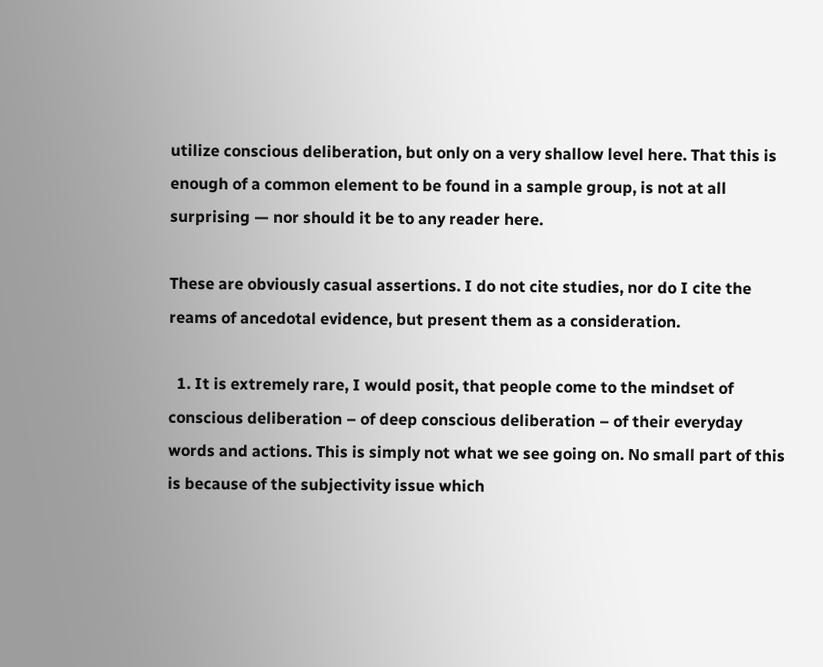utilize conscious deliberation, but only on a very shallow level here. That this is enough of a common element to be found in a sample group, is not at all surprising — nor should it be to any reader here.

These are obviously casual assertions. I do not cite studies, nor do I cite the reams of ancedotal evidence, but present them as a consideration.

  1. It is extremely rare, I would posit, that people come to the mindset of conscious deliberation – of deep conscious deliberation – of their everyday words and actions. This is simply not what we see going on. No small part of this is because of the subjectivity issue which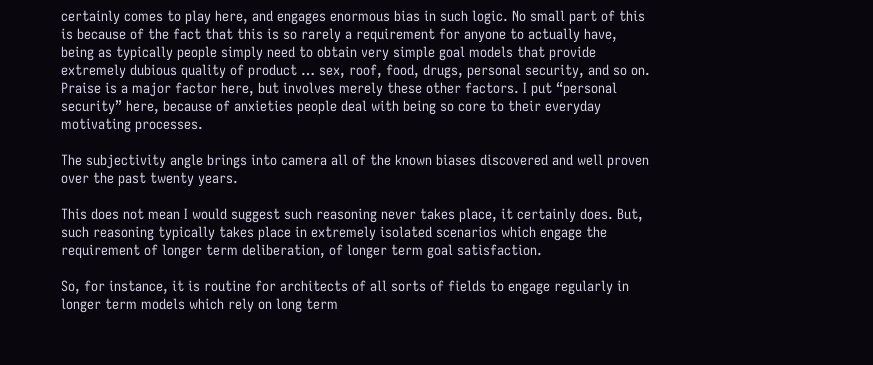certainly comes to play here, and engages enormous bias in such logic. No small part of this is because of the fact that this is so rarely a requirement for anyone to actually have, being as typically people simply need to obtain very simple goal models that provide extremely dubious quality of product … sex, roof, food, drugs, personal security, and so on. Praise is a major factor here, but involves merely these other factors. I put “personal security” here, because of anxieties people deal with being so core to their everyday motivating processes.

The subjectivity angle brings into camera all of the known biases discovered and well proven over the past twenty years.

This does not mean I would suggest such reasoning never takes place, it certainly does. But, such reasoning typically takes place in extremely isolated scenarios which engage the requirement of longer term deliberation, of longer term goal satisfaction.

So, for instance, it is routine for architects of all sorts of fields to engage regularly in longer term models which rely on long term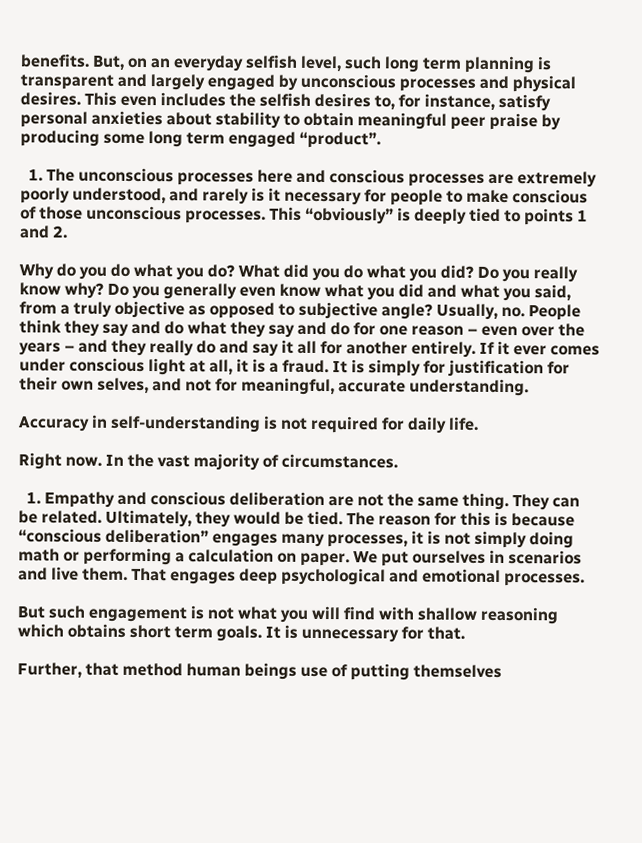benefits. But, on an everyday selfish level, such long term planning is transparent and largely engaged by unconscious processes and physical desires. This even includes the selfish desires to, for instance, satisfy personal anxieties about stability to obtain meaningful peer praise by producing some long term engaged “product”.

  1. The unconscious processes here and conscious processes are extremely poorly understood, and rarely is it necessary for people to make conscious of those unconscious processes. This “obviously” is deeply tied to points 1 and 2.

Why do you do what you do? What did you do what you did? Do you really know why? Do you generally even know what you did and what you said, from a truly objective as opposed to subjective angle? Usually, no. People think they say and do what they say and do for one reason – even over the years – and they really do and say it all for another entirely. If it ever comes under conscious light at all, it is a fraud. It is simply for justification for their own selves, and not for meaningful, accurate understanding.

Accuracy in self-understanding is not required for daily life.

Right now. In the vast majority of circumstances.

  1. Empathy and conscious deliberation are not the same thing. They can be related. Ultimately, they would be tied. The reason for this is because “conscious deliberation” engages many processes, it is not simply doing math or performing a calculation on paper. We put ourselves in scenarios and live them. That engages deep psychological and emotional processes.

But such engagement is not what you will find with shallow reasoning which obtains short term goals. It is unnecessary for that.

Further, that method human beings use of putting themselves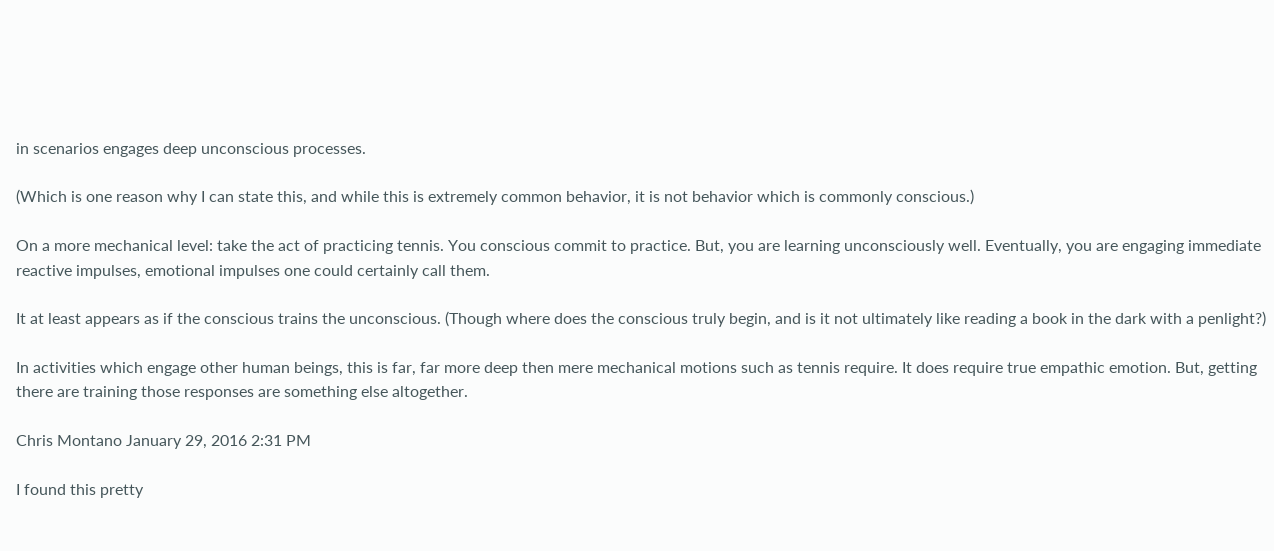in scenarios engages deep unconscious processes.

(Which is one reason why I can state this, and while this is extremely common behavior, it is not behavior which is commonly conscious.)

On a more mechanical level: take the act of practicing tennis. You conscious commit to practice. But, you are learning unconsciously well. Eventually, you are engaging immediate reactive impulses, emotional impulses one could certainly call them.

It at least appears as if the conscious trains the unconscious. (Though where does the conscious truly begin, and is it not ultimately like reading a book in the dark with a penlight?)

In activities which engage other human beings, this is far, far more deep then mere mechanical motions such as tennis require. It does require true empathic emotion. But, getting there are training those responses are something else altogether.

Chris Montano January 29, 2016 2:31 PM

I found this pretty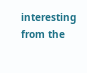interesting from the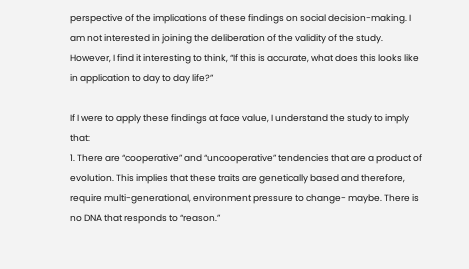perspective of the implications of these findings on social decision-making. I am not interested in joining the deliberation of the validity of the study. However, I find it interesting to think, “If this is accurate, what does this looks like in application to day to day life?”

If I were to apply these findings at face value, I understand the study to imply that:
1. There are “cooperative” and “uncooperative” tendencies that are a product of evolution. This implies that these traits are genetically based and therefore, require multi-generational, environment pressure to change- maybe. There is no DNA that responds to “reason.”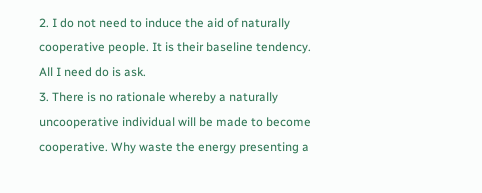2. I do not need to induce the aid of naturally cooperative people. It is their baseline tendency. All I need do is ask.
3. There is no rationale whereby a naturally uncooperative individual will be made to become cooperative. Why waste the energy presenting a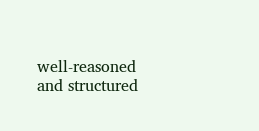well-reasoned and structured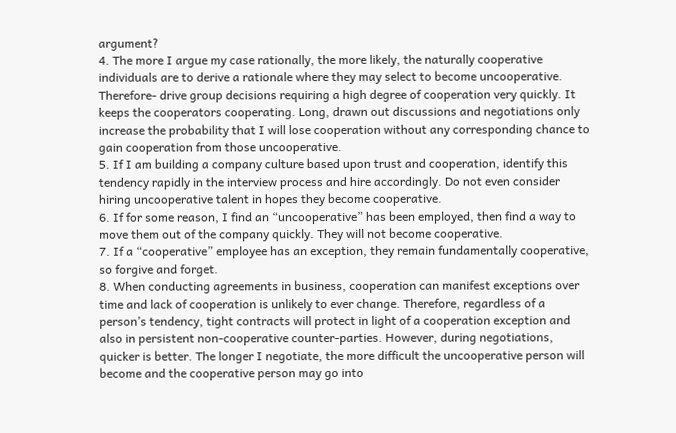argument?
4. The more I argue my case rationally, the more likely, the naturally cooperative individuals are to derive a rationale where they may select to become uncooperative. Therefore- drive group decisions requiring a high degree of cooperation very quickly. It keeps the cooperators cooperating. Long, drawn out discussions and negotiations only increase the probability that I will lose cooperation without any corresponding chance to gain cooperation from those uncooperative.
5. If I am building a company culture based upon trust and cooperation, identify this tendency rapidly in the interview process and hire accordingly. Do not even consider hiring uncooperative talent in hopes they become cooperative.
6. If for some reason, I find an “uncooperative” has been employed, then find a way to move them out of the company quickly. They will not become cooperative.
7. If a “cooperative” employee has an exception, they remain fundamentally cooperative, so forgive and forget.
8. When conducting agreements in business, cooperation can manifest exceptions over time and lack of cooperation is unlikely to ever change. Therefore, regardless of a person’s tendency, tight contracts will protect in light of a cooperation exception and also in persistent non-cooperative counter-parties. However, during negotiations, quicker is better. The longer I negotiate, the more difficult the uncooperative person will become and the cooperative person may go into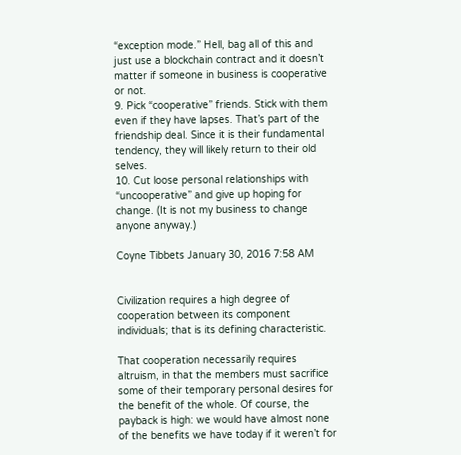“exception mode.” Hell, bag all of this and just use a blockchain contract and it doesn’t matter if someone in business is cooperative or not.
9. Pick “cooperative” friends. Stick with them even if they have lapses. That’s part of the friendship deal. Since it is their fundamental tendency, they will likely return to their old selves.
10. Cut loose personal relationships with “uncooperative” and give up hoping for change. (It is not my business to change anyone anyway.)

Coyne Tibbets January 30, 2016 7:58 AM


Civilization requires a high degree of cooperation between its component individuals; that is its defining characteristic.

That cooperation necessarily requires altruism, in that the members must sacrifice some of their temporary personal desires for the benefit of the whole. Of course, the payback is high: we would have almost none of the benefits we have today if it weren’t for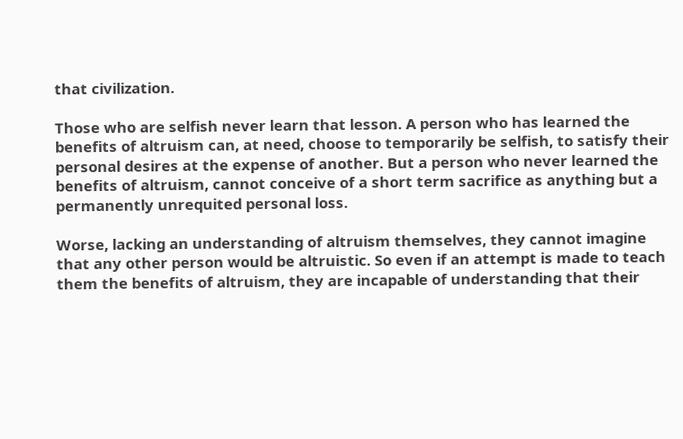that civilization.

Those who are selfish never learn that lesson. A person who has learned the benefits of altruism can, at need, choose to temporarily be selfish, to satisfy their personal desires at the expense of another. But a person who never learned the benefits of altruism, cannot conceive of a short term sacrifice as anything but a permanently unrequited personal loss.

Worse, lacking an understanding of altruism themselves, they cannot imagine that any other person would be altruistic. So even if an attempt is made to teach them the benefits of altruism, they are incapable of understanding that their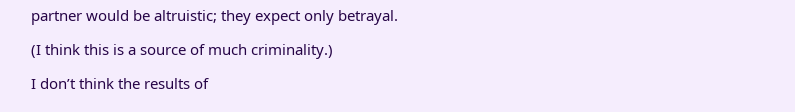partner would be altruistic; they expect only betrayal.

(I think this is a source of much criminality.)

I don’t think the results of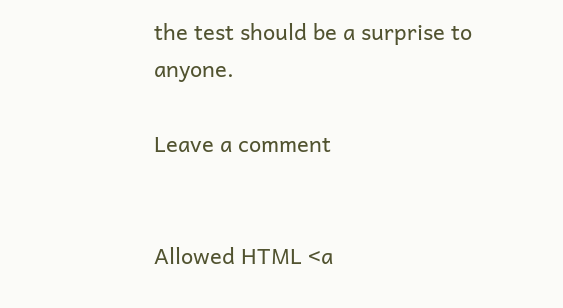the test should be a surprise to anyone.

Leave a comment


Allowed HTML <a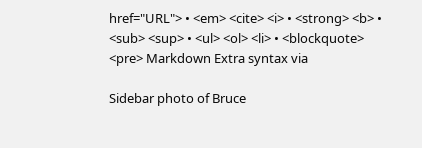href="URL"> • <em> <cite> <i> • <strong> <b> • <sub> <sup> • <ul> <ol> <li> • <blockquote> <pre> Markdown Extra syntax via

Sidebar photo of Bruce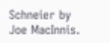Schneier by Joe MacInnis.